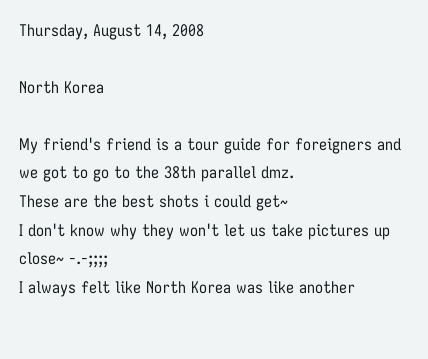Thursday, August 14, 2008

North Korea

My friend's friend is a tour guide for foreigners and we got to go to the 38th parallel dmz.
These are the best shots i could get~
I don't know why they won't let us take pictures up close~ -.-;;;;
I always felt like North Korea was like another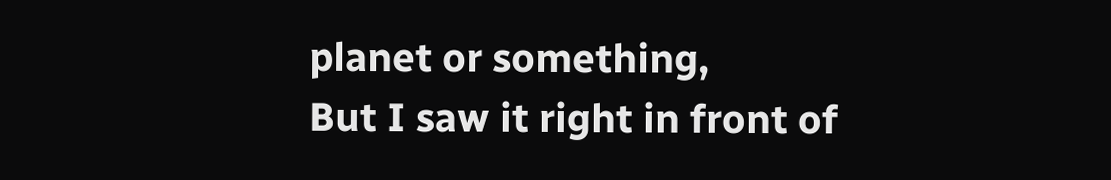planet or something,
But I saw it right in front of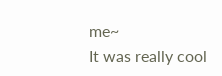me~
It was really cool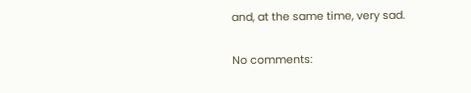and, at the same time, very sad.

No comments: